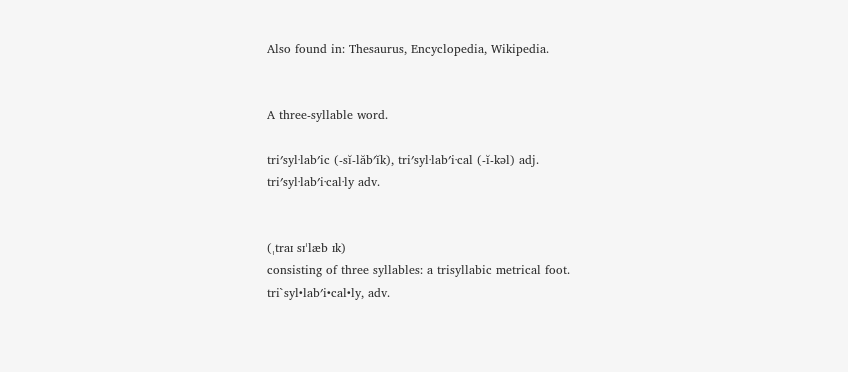Also found in: Thesaurus, Encyclopedia, Wikipedia.


A three-syllable word.

tri′syl·lab′ic (-sĭ-lăb′ĭk), tri′syl·lab′i·cal (-ĭ-kəl) adj.
tri′syl·lab′i·cal·ly adv.


(ˌtraɪ sɪˈlæb ɪk)
consisting of three syllables: a trisyllabic metrical foot.
tri`syl•lab′i•cal•ly, adv.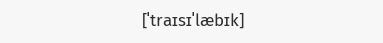[ˈtraɪsɪˈlæbɪk]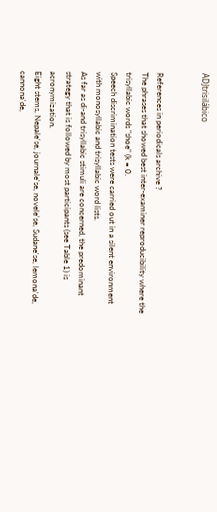ADJtrisilábico


References in periodicals archive ?
The phrases that showed best inter-examiner reproducibility where the trisyllabic words "shoe" (k = 0.
Speech discrimination tests were carried out in a silent environment with monosyllabic and trisyllabic word lists.
As far as di-and trisyllabic stimuli are concerned, the predominant strategy that is followed by most participants (see Table 1) is acronymization.
Eight stems, Nepale'se, journale'se, novele'se, Sudane'se, lemona'de, cannona'de,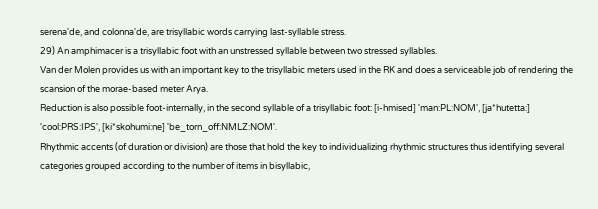serena'de, and colonna'de, are trisyllabic words carrying last-syllable stress.
29) An amphimacer is a trisyllabic foot with an unstressed syllable between two stressed syllables.
Van der Molen provides us with an important key to the trisyllabic meters used in the RK and does a serviceable job of rendering the scansion of the morae-based meter Arya.
Reduction is also possible foot-internally, in the second syllable of a trisyllabic foot: [i-hmised] 'man:PL:NOM', [ja*hutetta:] 'cool:PRS:IPS', [ki*skohumi:ne] 'be_torn_off:NMLZ:NOM'.
Rhythmic accents (of duration or division) are those that hold the key to individualizing rhythmic structures thus identifying several categories grouped according to the number of items in bisyllabic,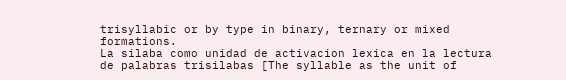trisyllabic or by type in binary, ternary or mixed formations.
La silaba como unidad de activacion lexica en la lectura de palabras trisilabas [The syllable as the unit of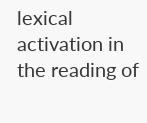lexical activation in the reading of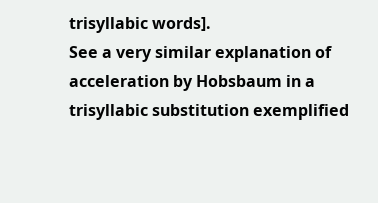trisyllabic words].
See a very similar explanation of acceleration by Hobsbaum in a trisyllabic substitution exemplified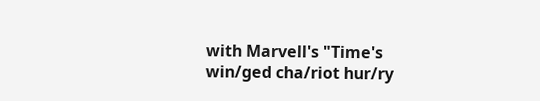with Marvell's "Time's win/ged cha/riot hur/ry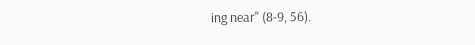ing near" (8-9, 56).